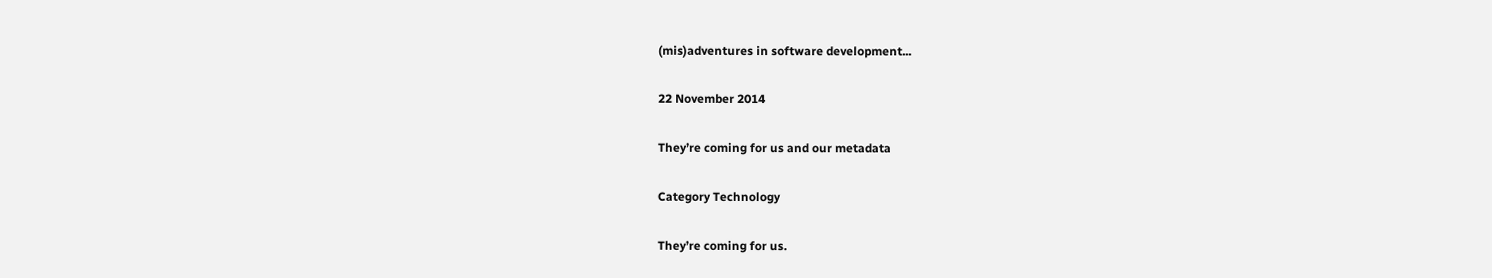(mis)adventures in software development...

22 November 2014

They’re coming for us and our metadata

Category Technology

They’re coming for us.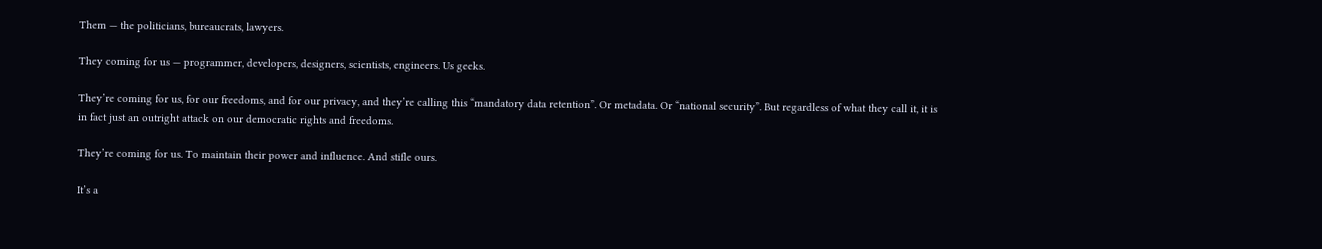Them — the politicians, bureaucrats, lawyers.

They coming for us — programmer, developers, designers, scientists, engineers. Us geeks.

They’re coming for us, for our freedoms, and for our privacy, and they’re calling this “mandatory data retention”. Or metadata. Or “national security”. But regardless of what they call it, it is in fact just an outright attack on our democratic rights and freedoms.

They’re coming for us. To maintain their power and influence. And stifle ours.

It’s a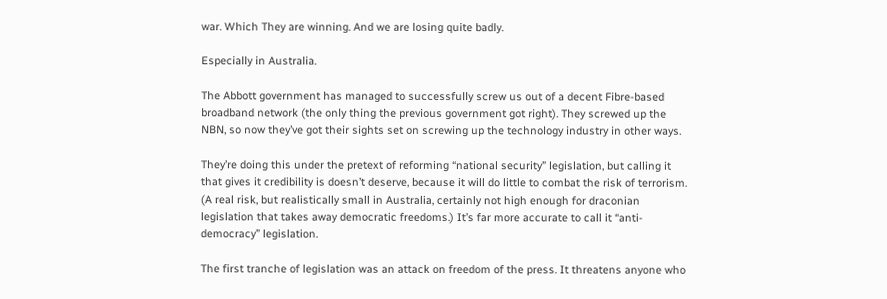war. Which They are winning. And we are losing quite badly.

Especially in Australia.

The Abbott government has managed to successfully screw us out of a decent Fibre-based broadband network (the only thing the previous government got right). They screwed up the NBN, so now they’ve got their sights set on screwing up the technology industry in other ways.

They’re doing this under the pretext of reforming “national security” legislation, but calling it that gives it credibility is doesn’t deserve, because it will do little to combat the risk of terrorism. (A real risk, but realistically small in Australia, certainly not high enough for draconian legislation that takes away democratic freedoms.) It’s far more accurate to call it “anti-democracy” legislation.

The first tranche of legislation was an attack on freedom of the press. It threatens anyone who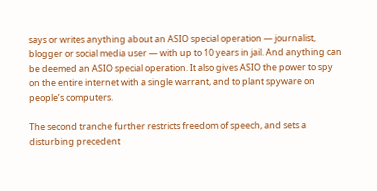says or writes anything about an ASIO special operation — journalist, blogger or social media user — with up to 10 years in jail. And anything can be deemed an ASIO special operation. It also gives ASIO the power to spy on the entire internet with a single warrant, and to plant spyware on people’s computers.

The second tranche further restricts freedom of speech, and sets a disturbing precedent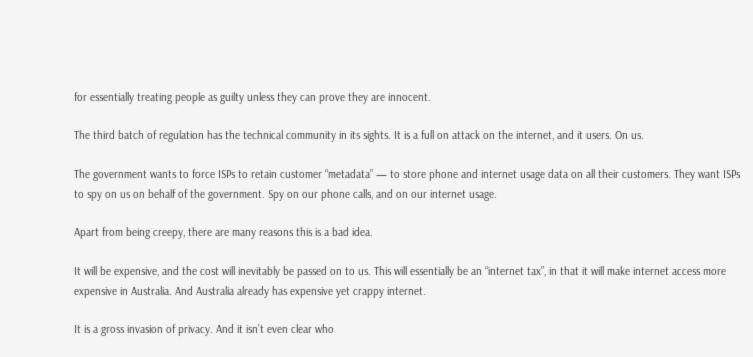for essentially treating people as guilty unless they can prove they are innocent.

The third batch of regulation has the technical community in its sights. It is a full on attack on the internet, and it users. On us.

The government wants to force ISPs to retain customer “metadata” — to store phone and internet usage data on all their customers. They want ISPs to spy on us on behalf of the government. Spy on our phone calls, and on our internet usage.

Apart from being creepy, there are many reasons this is a bad idea.

It will be expensive, and the cost will inevitably be passed on to us. This will essentially be an “internet tax”, in that it will make internet access more expensive in Australia. And Australia already has expensive yet crappy internet.

It is a gross invasion of privacy. And it isn’t even clear who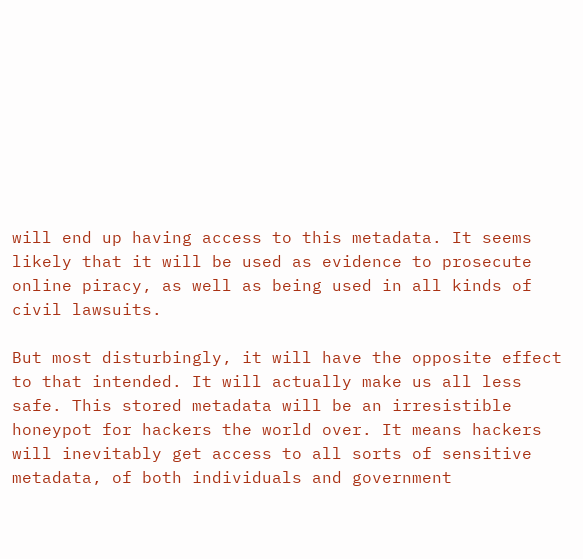will end up having access to this metadata. It seems likely that it will be used as evidence to prosecute online piracy, as well as being used in all kinds of civil lawsuits.

But most disturbingly, it will have the opposite effect to that intended. It will actually make us all less safe. This stored metadata will be an irresistible honeypot for hackers the world over. It means hackers will inevitably get access to all sorts of sensitive metadata, of both individuals and government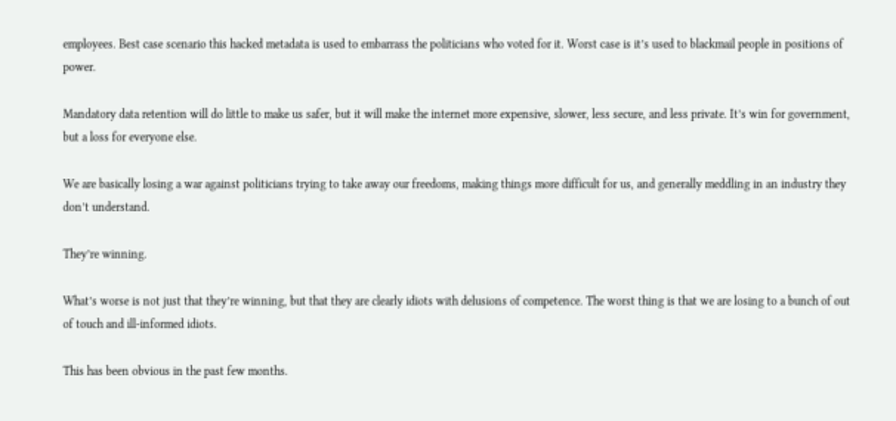employees. Best case scenario this hacked metadata is used to embarrass the politicians who voted for it. Worst case is it’s used to blackmail people in positions of power.

Mandatory data retention will do little to make us safer, but it will make the internet more expensive, slower, less secure, and less private. It’s win for government, but a loss for everyone else.

We are basically losing a war against politicians trying to take away our freedoms, making things more difficult for us, and generally meddling in an industry they don’t understand.

They’re winning.

What’s worse is not just that they’re winning, but that they are clearly idiots with delusions of competence. The worst thing is that we are losing to a bunch of out of touch and ill-informed idiots.

This has been obvious in the past few months.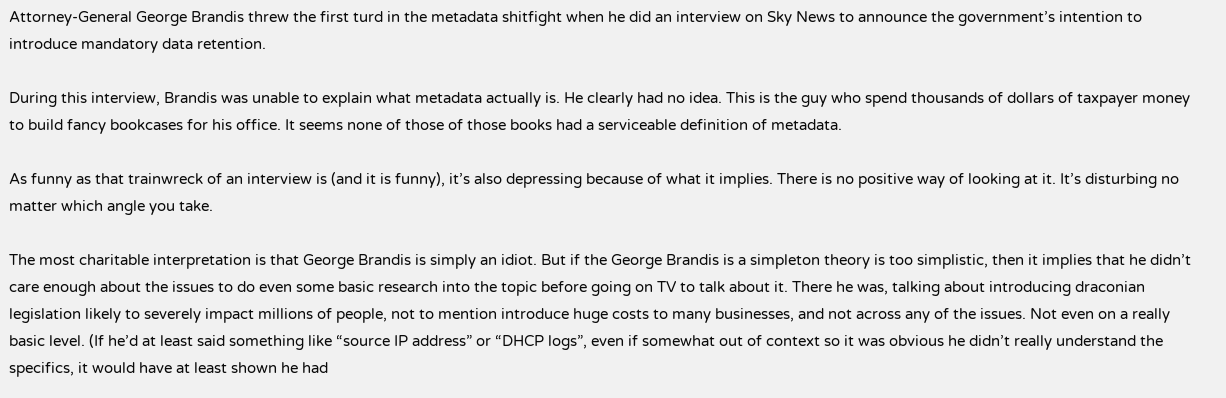Attorney-General George Brandis threw the first turd in the metadata shitfight when he did an interview on Sky News to announce the government’s intention to introduce mandatory data retention.

During this interview, Brandis was unable to explain what metadata actually is. He clearly had no idea. This is the guy who spend thousands of dollars of taxpayer money to build fancy bookcases for his office. It seems none of those of those books had a serviceable definition of metadata.

As funny as that trainwreck of an interview is (and it is funny), it’s also depressing because of what it implies. There is no positive way of looking at it. It’s disturbing no matter which angle you take.

The most charitable interpretation is that George Brandis is simply an idiot. But if the George Brandis is a simpleton theory is too simplistic, then it implies that he didn’t care enough about the issues to do even some basic research into the topic before going on TV to talk about it. There he was, talking about introducing draconian legislation likely to severely impact millions of people, not to mention introduce huge costs to many businesses, and not across any of the issues. Not even on a really basic level. (If he’d at least said something like “source IP address” or “DHCP logs”, even if somewhat out of context so it was obvious he didn’t really understand the specifics, it would have at least shown he had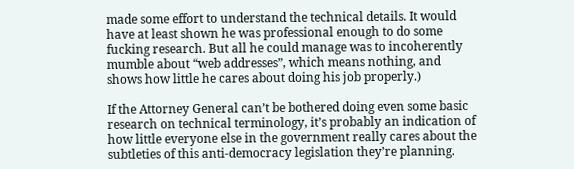made some effort to understand the technical details. It would have at least shown he was professional enough to do some fucking research. But all he could manage was to incoherently mumble about “web addresses”, which means nothing, and shows how little he cares about doing his job properly.)

If the Attorney General can’t be bothered doing even some basic research on technical terminology, it’s probably an indication of how little everyone else in the government really cares about the subtleties of this anti-democracy legislation they’re planning.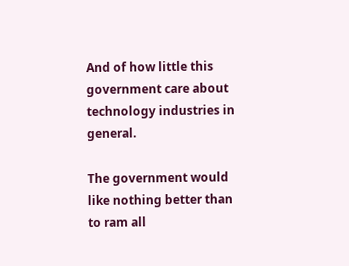And of how little this government care about technology industries in general.

The government would like nothing better than to ram all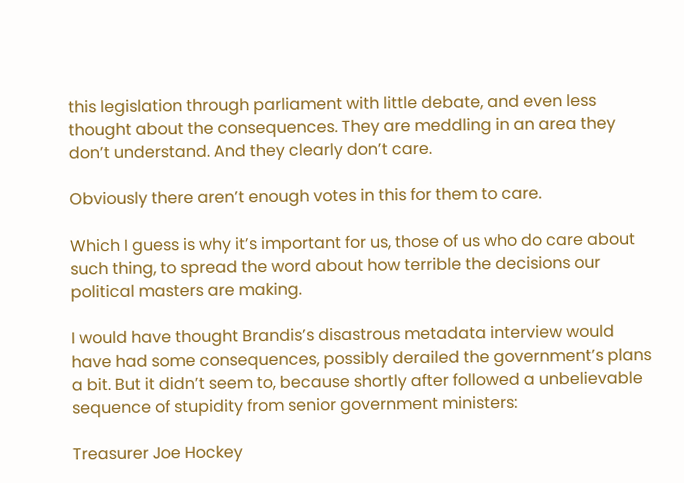this legislation through parliament with little debate, and even less thought about the consequences. They are meddling in an area they don’t understand. And they clearly don’t care.

Obviously there aren’t enough votes in this for them to care.

Which I guess is why it’s important for us, those of us who do care about such thing, to spread the word about how terrible the decisions our political masters are making.

I would have thought Brandis’s disastrous metadata interview would have had some consequences, possibly derailed the government’s plans a bit. But it didn’t seem to, because shortly after followed a unbelievable sequence of stupidity from senior government ministers:

Treasurer Joe Hockey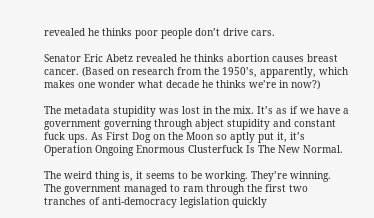revealed he thinks poor people don’t drive cars.

Senator Eric Abetz revealed he thinks abortion causes breast cancer. (Based on research from the 1950’s, apparently, which makes one wonder what decade he thinks we’re in now?)

The metadata stupidity was lost in the mix. It’s as if we have a government governing through abject stupidity and constant fuck ups. As First Dog on the Moon so aptly put it, it’s Operation Ongoing Enormous Clusterfuck Is The New Normal.

The weird thing is, it seems to be working. They’re winning. The government managed to ram through the first two tranches of anti-democracy legislation quickly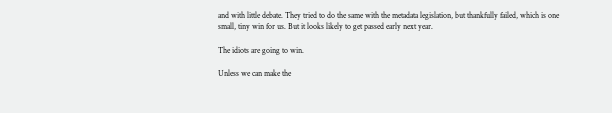and with little debate. They tried to do the same with the metadata legislation, but thankfully failed, which is one small, tiny win for us. But it looks likely to get passed early next year.

The idiots are going to win.

Unless we can make the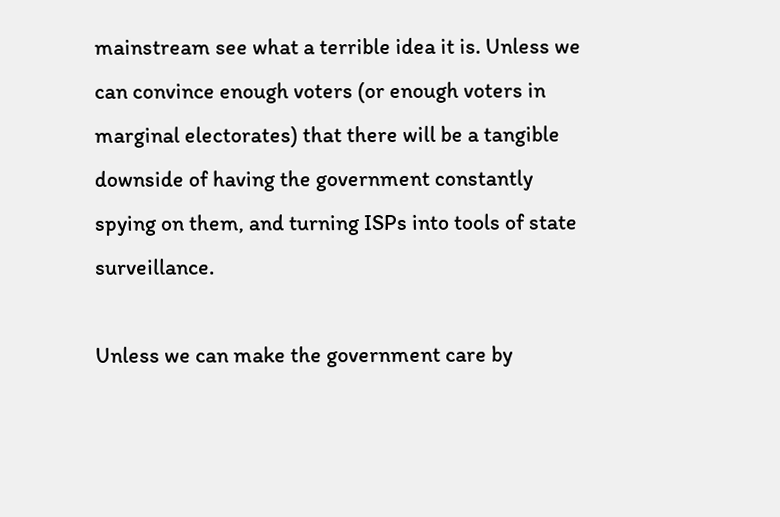mainstream see what a terrible idea it is. Unless we can convince enough voters (or enough voters in marginal electorates) that there will be a tangible downside of having the government constantly spying on them, and turning ISPs into tools of state surveillance.

Unless we can make the government care by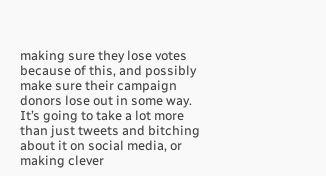making sure they lose votes because of this, and possibly make sure their campaign donors lose out in some way. It’s going to take a lot more than just tweets and bitching about it on social media, or making clever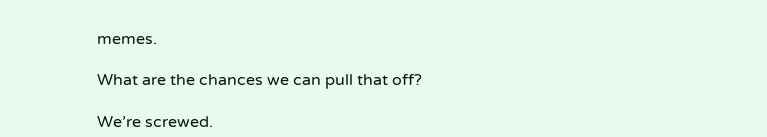memes.

What are the chances we can pull that off?

We’re screwed.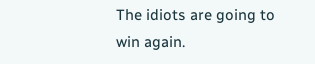The idiots are going to win again.